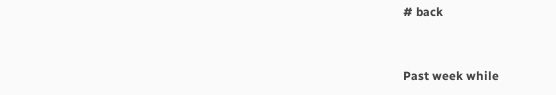# back


Past week while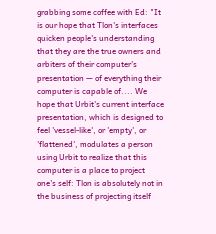grabbing some coffee with Ed: "It is our hope that Tlon's interfaces quicken people's understanding that they are the true owners and arbiters of their computer's presentation — of everything their computer is capable of.... We hope that Urbit's current interface presentation, which is designed to feel 'vessel-like', or 'empty', or 'flattened', modulates a person using Urbit to realize that this computer is a place to project one's self: Tlon is absolutely not in the business of projecting itself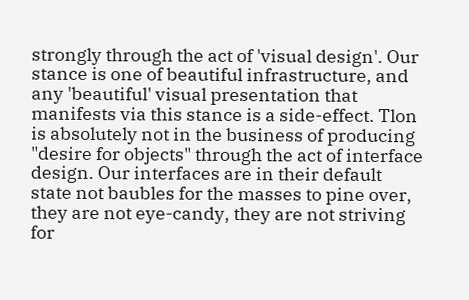strongly through the act of 'visual design'. Our stance is one of beautiful infrastructure, and any 'beautiful' visual presentation that manifests via this stance is a side-effect. Tlon is absolutely not in the business of producing "desire for objects" through the act of interface design. Our interfaces are in their default state not baubles for the masses to pine over, they are not eye-candy, they are not striving for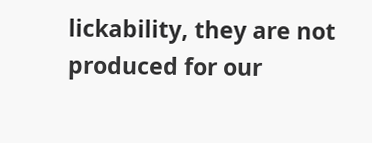lickability, they are not produced for our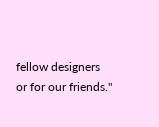fellow designers or for our friends."